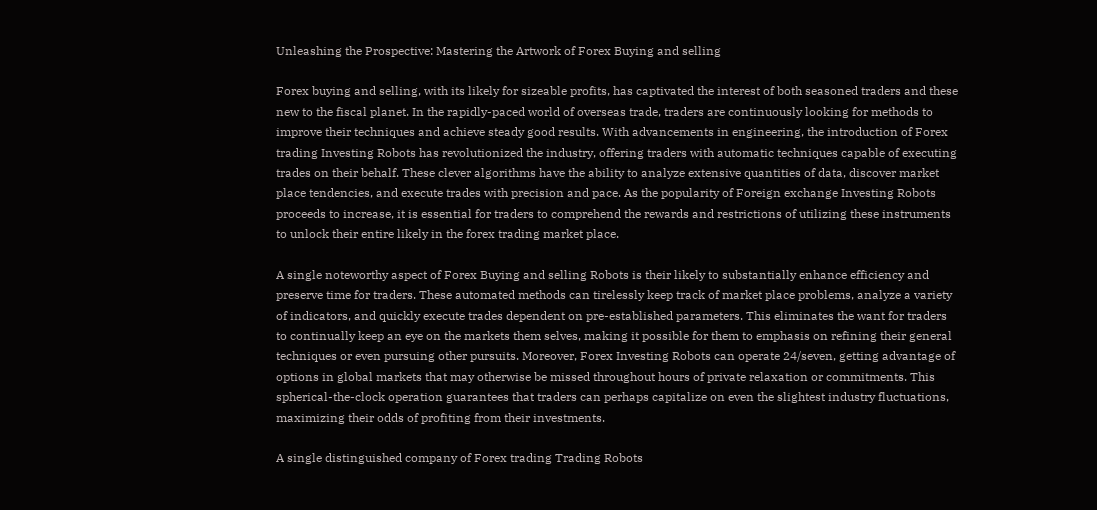Unleashing the Prospective: Mastering the Artwork of Forex Buying and selling

Forex buying and selling, with its likely for sizeable profits, has captivated the interest of both seasoned traders and these new to the fiscal planet. In the rapidly-paced world of overseas trade, traders are continuously looking for methods to improve their techniques and achieve steady good results. With advancements in engineering, the introduction of Forex trading Investing Robots has revolutionized the industry, offering traders with automatic techniques capable of executing trades on their behalf. These clever algorithms have the ability to analyze extensive quantities of data, discover market place tendencies, and execute trades with precision and pace. As the popularity of Foreign exchange Investing Robots proceeds to increase, it is essential for traders to comprehend the rewards and restrictions of utilizing these instruments to unlock their entire likely in the forex trading market place.

A single noteworthy aspect of Forex Buying and selling Robots is their likely to substantially enhance efficiency and preserve time for traders. These automated methods can tirelessly keep track of market place problems, analyze a variety of indicators, and quickly execute trades dependent on pre-established parameters. This eliminates the want for traders to continually keep an eye on the markets them selves, making it possible for them to emphasis on refining their general techniques or even pursuing other pursuits. Moreover, Forex Investing Robots can operate 24/seven, getting advantage of options in global markets that may otherwise be missed throughout hours of private relaxation or commitments. This spherical-the-clock operation guarantees that traders can perhaps capitalize on even the slightest industry fluctuations, maximizing their odds of profiting from their investments.

A single distinguished company of Forex trading Trading Robots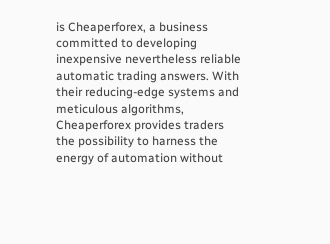is Cheaperforex, a business committed to developing inexpensive nevertheless reliable automatic trading answers. With their reducing-edge systems and meticulous algorithms, Cheaperforex provides traders the possibility to harness the energy of automation without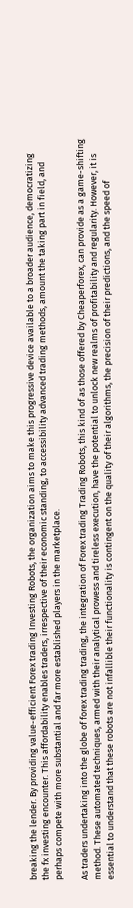breaking the lender. By providing value-efficient Forex trading Investing Robots, the organization aims to make this progressive device available to a broader audience, democratizing the fx investing encounter. This affordability enables traders, irrespective of their economic standing, to accessibility advanced trading methods, amount the taking part in field, and perhaps compete with more substantial and far more established players in the marketplace.

As traders undertaking into the globe of forex trading trading, the integration of Forex trading Trading Robots, this kind of as those offered by Cheaperforex, can provide as a game-shifting method. These automated techniques, armed with their analytical prowess and tireless execution, have the potential to unlock new realms of profitability and regularity. However, it is essential to understand that these robots are not infallible their functionality is contingent on the quality of their algorithms, the precision of their predictions, and the speed of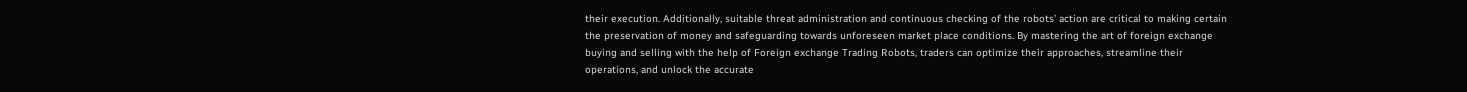their execution. Additionally, suitable threat administration and continuous checking of the robots’ action are critical to making certain the preservation of money and safeguarding towards unforeseen market place conditions. By mastering the art of foreign exchange buying and selling with the help of Foreign exchange Trading Robots, traders can optimize their approaches, streamline their operations, and unlock the accurate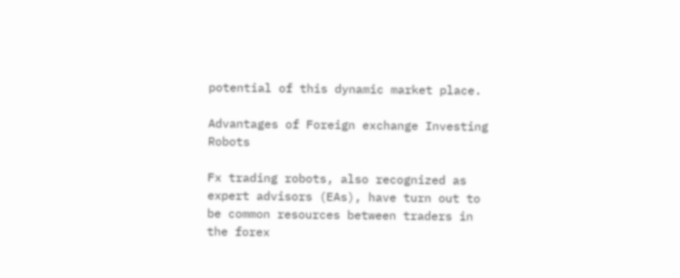potential of this dynamic market place.

Advantages of Foreign exchange Investing Robots

Fx trading robots, also recognized as expert advisors (EAs), have turn out to be common resources between traders in the forex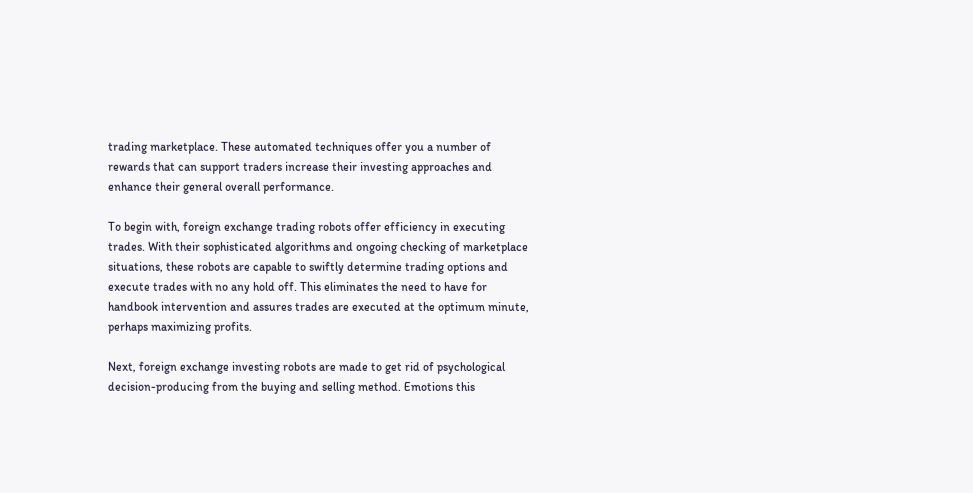trading marketplace. These automated techniques offer you a number of rewards that can support traders increase their investing approaches and enhance their general overall performance.

To begin with, foreign exchange trading robots offer efficiency in executing trades. With their sophisticated algorithms and ongoing checking of marketplace situations, these robots are capable to swiftly determine trading options and execute trades with no any hold off. This eliminates the need to have for handbook intervention and assures trades are executed at the optimum minute, perhaps maximizing profits.

Next, foreign exchange investing robots are made to get rid of psychological decision-producing from the buying and selling method. Emotions this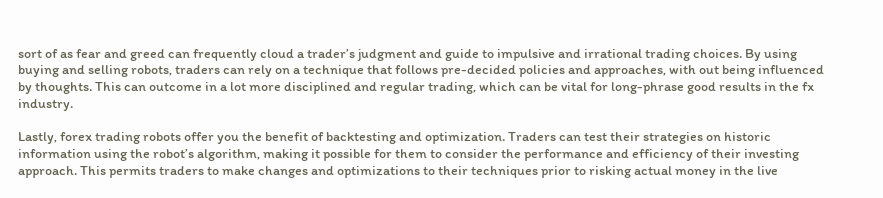sort of as fear and greed can frequently cloud a trader’s judgment and guide to impulsive and irrational trading choices. By using buying and selling robots, traders can rely on a technique that follows pre-decided policies and approaches, with out being influenced by thoughts. This can outcome in a lot more disciplined and regular trading, which can be vital for long-phrase good results in the fx industry.

Lastly, forex trading robots offer you the benefit of backtesting and optimization. Traders can test their strategies on historic information using the robot’s algorithm, making it possible for them to consider the performance and efficiency of their investing approach. This permits traders to make changes and optimizations to their techniques prior to risking actual money in the live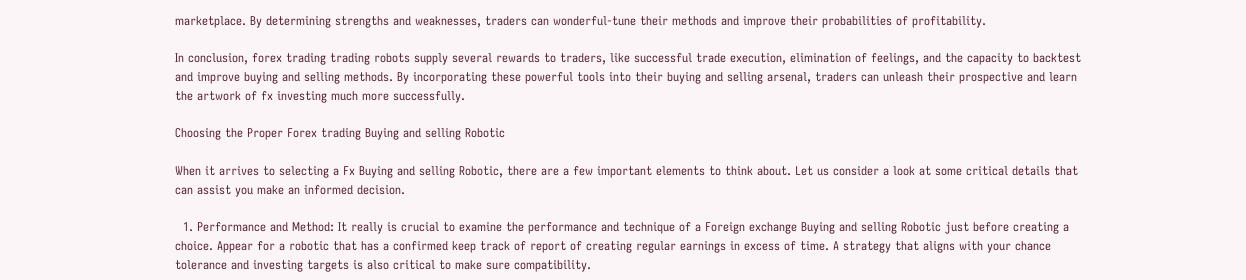marketplace. By determining strengths and weaknesses, traders can wonderful-tune their methods and improve their probabilities of profitability.

In conclusion, forex trading trading robots supply several rewards to traders, like successful trade execution, elimination of feelings, and the capacity to backtest and improve buying and selling methods. By incorporating these powerful tools into their buying and selling arsenal, traders can unleash their prospective and learn the artwork of fx investing much more successfully.

Choosing the Proper Forex trading Buying and selling Robotic

When it arrives to selecting a Fx Buying and selling Robotic, there are a few important elements to think about. Let us consider a look at some critical details that can assist you make an informed decision.

  1. Performance and Method: It really is crucial to examine the performance and technique of a Foreign exchange Buying and selling Robotic just before creating a choice. Appear for a robotic that has a confirmed keep track of report of creating regular earnings in excess of time. A strategy that aligns with your chance tolerance and investing targets is also critical to make sure compatibility.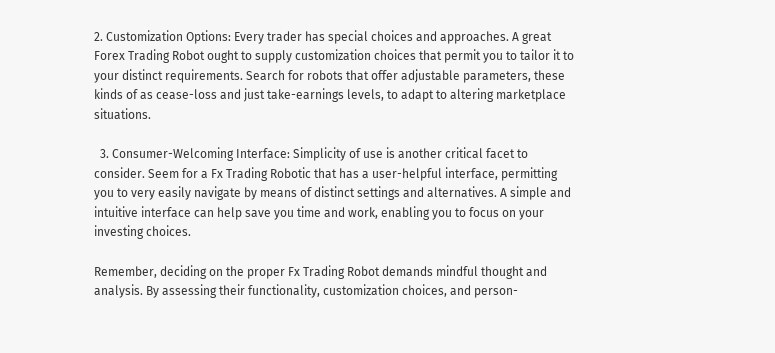2. Customization Options: Every trader has special choices and approaches. A great Forex Trading Robot ought to supply customization choices that permit you to tailor it to your distinct requirements. Search for robots that offer adjustable parameters, these kinds of as cease-loss and just take-earnings levels, to adapt to altering marketplace situations.

  3. Consumer-Welcoming Interface: Simplicity of use is another critical facet to consider. Seem for a Fx Trading Robotic that has a user-helpful interface, permitting you to very easily navigate by means of distinct settings and alternatives. A simple and intuitive interface can help save you time and work, enabling you to focus on your investing choices.

Remember, deciding on the proper Fx Trading Robot demands mindful thought and analysis. By assessing their functionality, customization choices, and person-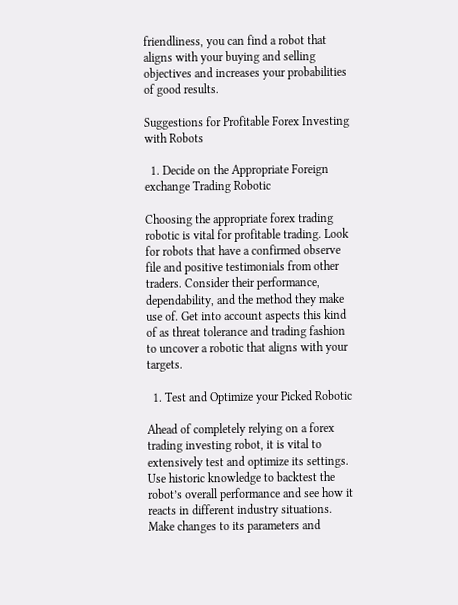friendliness, you can find a robot that aligns with your buying and selling objectives and increases your probabilities of good results.

Suggestions for Profitable Forex Investing with Robots

  1. Decide on the Appropriate Foreign exchange Trading Robotic

Choosing the appropriate forex trading robotic is vital for profitable trading. Look for robots that have a confirmed observe file and positive testimonials from other traders. Consider their performance, dependability, and the method they make use of. Get into account aspects this kind of as threat tolerance and trading fashion to uncover a robotic that aligns with your targets.

  1. Test and Optimize your Picked Robotic

Ahead of completely relying on a forex trading investing robot, it is vital to extensively test and optimize its settings. Use historic knowledge to backtest the robot’s overall performance and see how it reacts in different industry situations. Make changes to its parameters and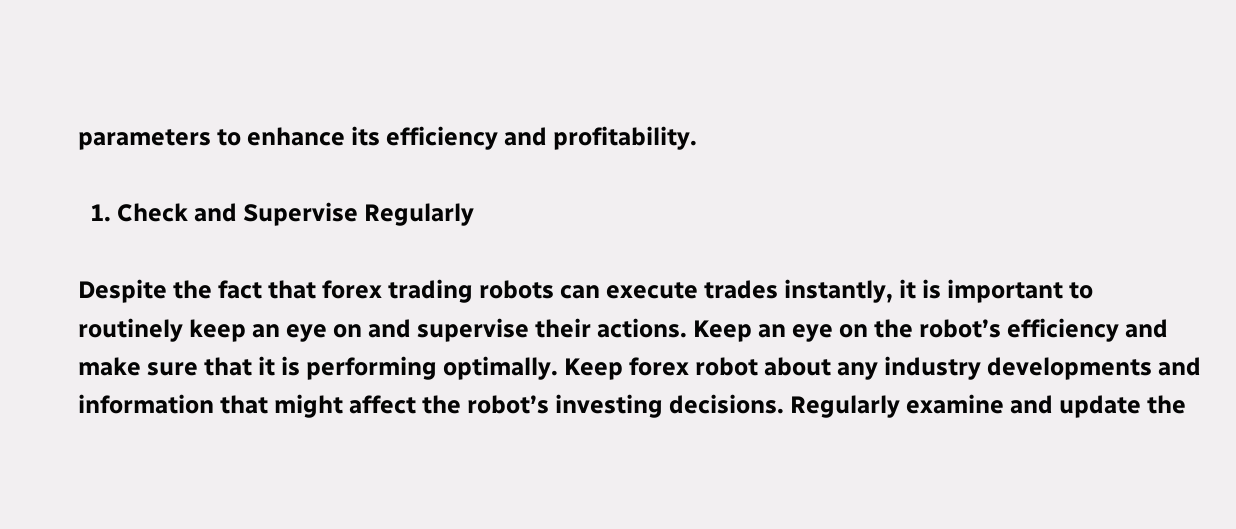parameters to enhance its efficiency and profitability.

  1. Check and Supervise Regularly

Despite the fact that forex trading robots can execute trades instantly, it is important to routinely keep an eye on and supervise their actions. Keep an eye on the robot’s efficiency and make sure that it is performing optimally. Keep forex robot about any industry developments and information that might affect the robot’s investing decisions. Regularly examine and update the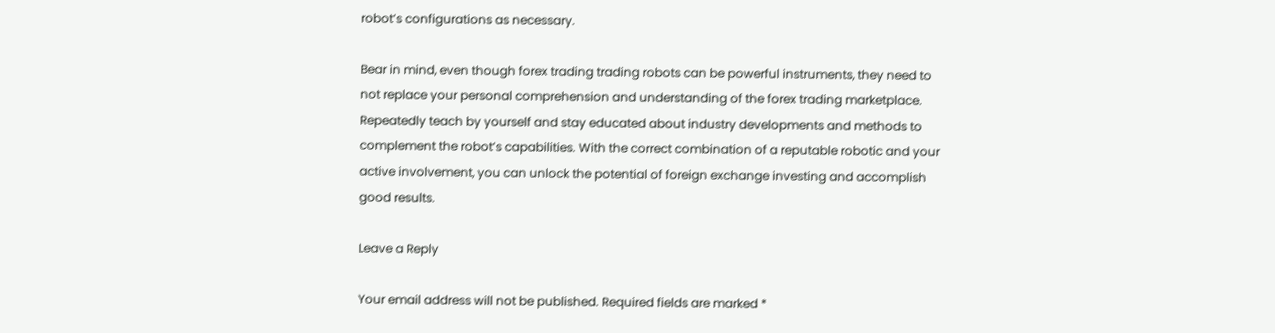robot’s configurations as necessary.

Bear in mind, even though forex trading trading robots can be powerful instruments, they need to not replace your personal comprehension and understanding of the forex trading marketplace. Repeatedly teach by yourself and stay educated about industry developments and methods to complement the robot’s capabilities. With the correct combination of a reputable robotic and your active involvement, you can unlock the potential of foreign exchange investing and accomplish good results.

Leave a Reply

Your email address will not be published. Required fields are marked *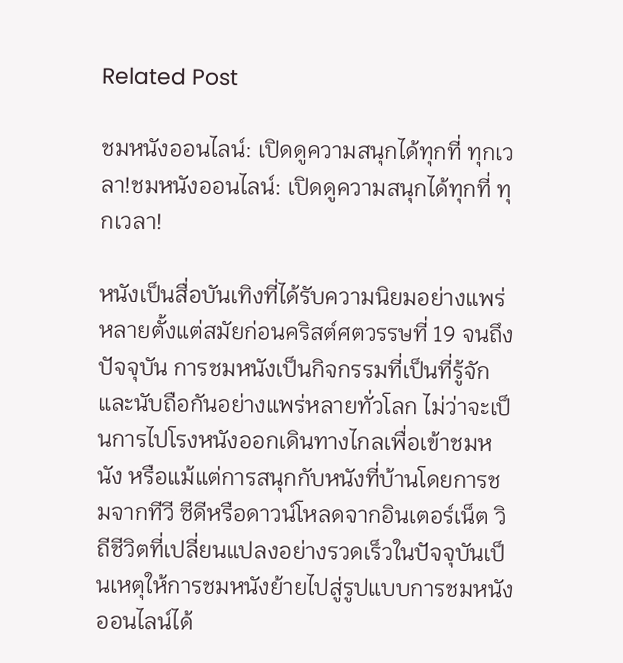Related Post

ชมหนังออนไลน์: เปิดดูความสนุกได้ทุกที่ ทุกเวลา!ชมหนังออนไลน์: เปิดดูความสนุกได้ทุกที่ ทุกเวลา!

หนังเป็นสื่อบันเทิงที่ได้รับความนิยมอย่างแพร่หลายตั้งแต่สมัยก่อนคริสต์ศตวรรษที่ 19 จนถึงปัจจุบัน การชมหนังเป็นกิจกรรมที่เป็นที่รู้จักและนับถือกันอย่างแพร่หลายทั่วโลก ไม่ว่าจะเป็นการไปโรงหนังออกเดินทางไกลเพื่อเข้าชมหนัง หรือแม้แต่การสนุกกับหนังที่บ้านโดยการชมจากทีวี ซีดีหรือดาวน์โหลดจากอินเตอร์เน็ต วิถีชีวิตที่เปลี่ยนแปลงอย่างรวดเร็วในปัจจุบันเป็นเหตุให้การชมหนังย้ายไปสู่รูปแบบการชมหนังออนไลน์ได้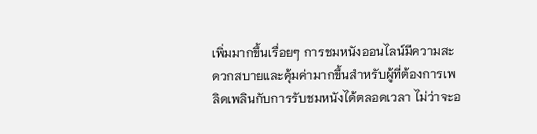เพิ่มมากขึ้นเรื่อยๆ การชมหนังออนไลน์มีความสะดวกสบายและคุ้มค่ามากขึ้นสำหรับผู้ที่ต้องการเพลิดเพลินกับการรับชมหนังได้ตลอดเวลา ไม่ว่าจะอ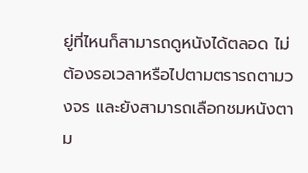ยู่ที่ไหนก็สามารถดูหนังได้ตลอด ไม่ต้องรอเวลาหรือไปตามตรารถตามวงจร และยังสามารถเลือกชมหนังตาม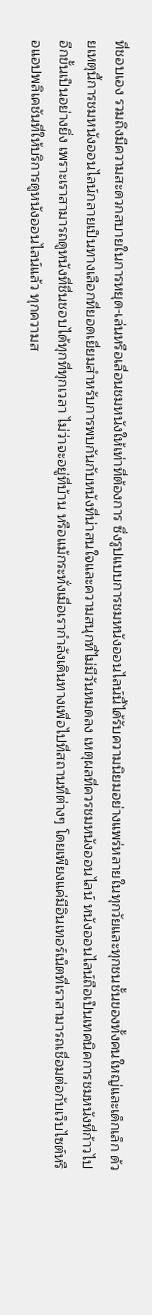ที่ชอบเอง รวมถึงมีความสะดวกสบายในการหยุด-เล่นหรือเลื่อนชมหนังให้เท่าที่ต้องการ ซึ่งรูปแบบการชมหนังออนไลน์นี้ได้รับความนิยมอย่างแพร่หลายในทุกวัยและทุกชนชั้นของทั้งคนใหญ่และเด็กเล็ก ด้วยเหตุนี้การชมหนังออนไลน์กลายเป็นทางเลือกที่ยอดเยี่ยมสำหรับการพบกันกับหนังที่น่าสนใจและความสนุกที่ไม่มีวันหมดลง เหตุผลที่ควรชมหนังออนไลน์ หนังออนไลน์ถือเป็นเทคนิคการชมหนังที่ก้าวไปอีกขั้นเป็นอย่างยิ่ง เพราะเราสามารถดูหนังที่ชื่นชอบได้ทุกที่ทุกเวลา ไม่ว่าจะอยู่ที่บ้าน หรือแม้กระทั่งเมื่อเรากำลังเดินทางเพื่อไปที่สถานที่ต่างๆ โดยเพียงแค่มีอินเทอร์เน็ตที่เราสามารถเชื่อมต่อกับเว็บไซต์หรือแอปพลิเคชันที่ให้บริการดูหนังออนไลน์แล้ว ทุกความส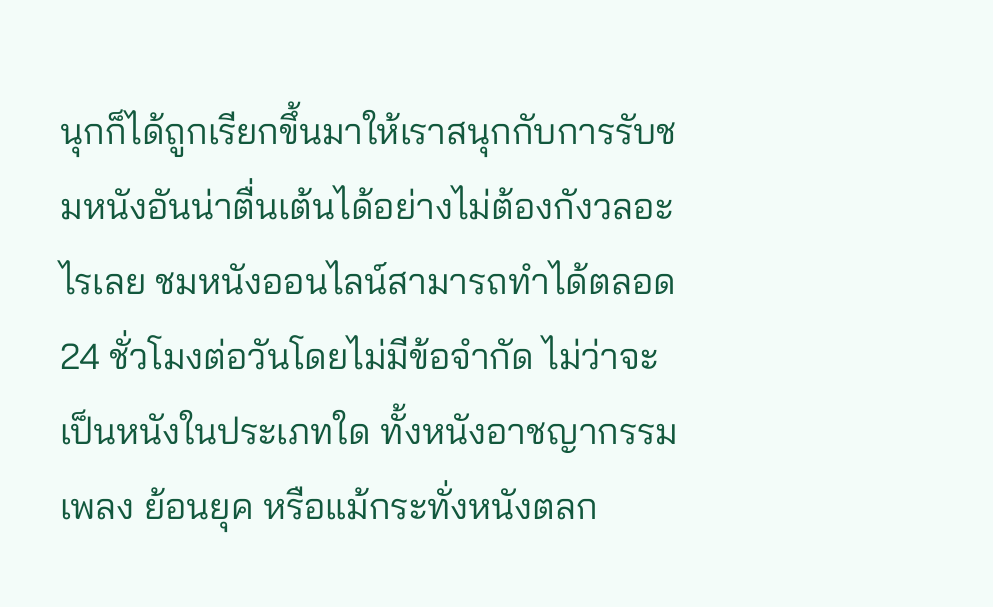นุกก็ได้ถูกเรียกขึ้นมาให้เราสนุกกับการรับชมหนังอันน่าตื่นเต้นได้อย่างไม่ต้องกังวลอะไรเลย ชมหนังออนไลน์สามารถทำได้ตลอด 24 ชั่วโมงต่อวันโดยไม่มีข้อจำกัด ไม่ว่าจะเป็นหนังในประเภทใด ทั้งหนังอาชญากรรม เพลง ย้อนยุค หรือแม้กระทั่งหนังตลก